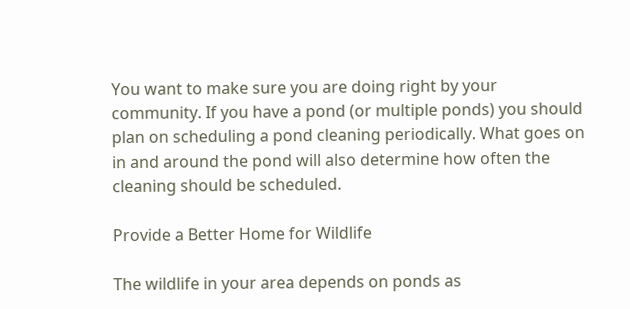You want to make sure you are doing right by your community. If you have a pond (or multiple ponds) you should plan on scheduling a pond cleaning periodically. What goes on in and around the pond will also determine how often the cleaning should be scheduled.

Provide a Better Home for Wildlife

The wildlife in your area depends on ponds as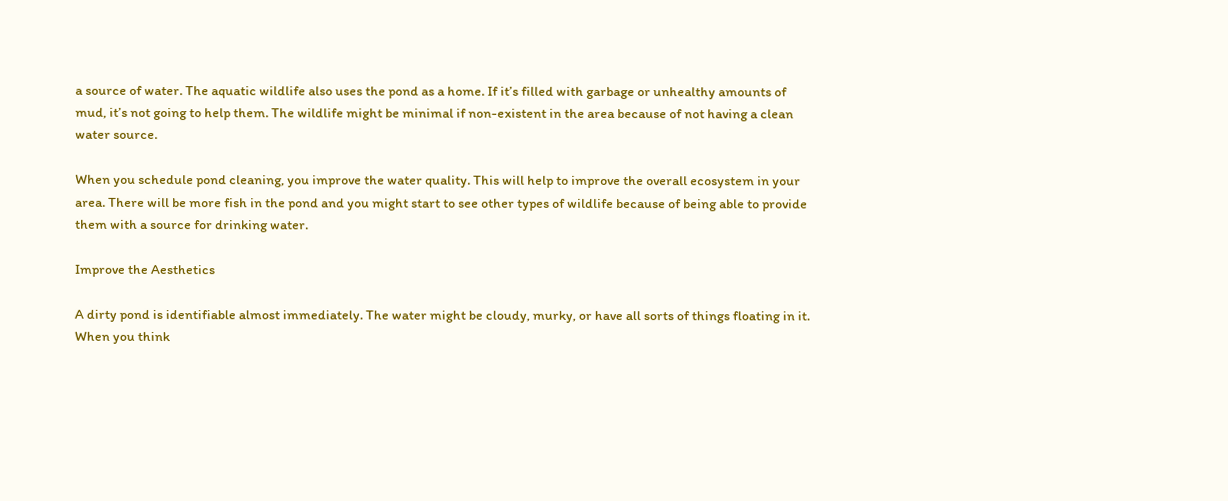a source of water. The aquatic wildlife also uses the pond as a home. If it’s filled with garbage or unhealthy amounts of mud, it’s not going to help them. The wildlife might be minimal if non-existent in the area because of not having a clean water source.

When you schedule pond cleaning, you improve the water quality. This will help to improve the overall ecosystem in your area. There will be more fish in the pond and you might start to see other types of wildlife because of being able to provide them with a source for drinking water.

Improve the Aesthetics

A dirty pond is identifiable almost immediately. The water might be cloudy, murky, or have all sorts of things floating in it. When you think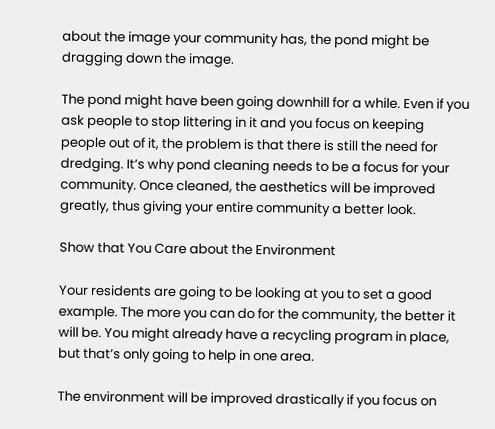about the image your community has, the pond might be dragging down the image.

The pond might have been going downhill for a while. Even if you ask people to stop littering in it and you focus on keeping people out of it, the problem is that there is still the need for dredging. It’s why pond cleaning needs to be a focus for your community. Once cleaned, the aesthetics will be improved greatly, thus giving your entire community a better look.

Show that You Care about the Environment

Your residents are going to be looking at you to set a good example. The more you can do for the community, the better it will be. You might already have a recycling program in place, but that’s only going to help in one area.

The environment will be improved drastically if you focus on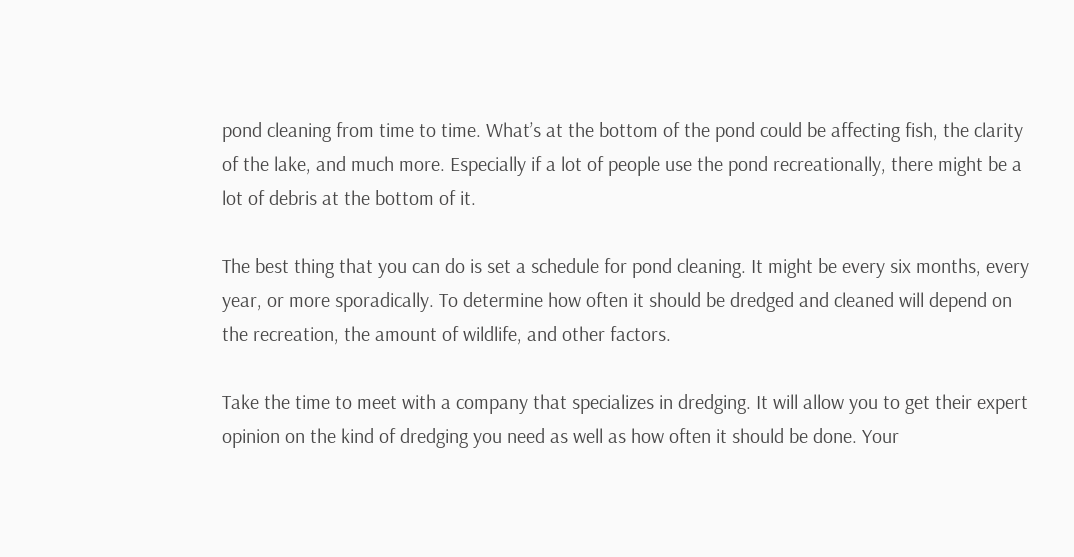pond cleaning from time to time. What’s at the bottom of the pond could be affecting fish, the clarity of the lake, and much more. Especially if a lot of people use the pond recreationally, there might be a lot of debris at the bottom of it.

The best thing that you can do is set a schedule for pond cleaning. It might be every six months, every year, or more sporadically. To determine how often it should be dredged and cleaned will depend on the recreation, the amount of wildlife, and other factors.

Take the time to meet with a company that specializes in dredging. It will allow you to get their expert opinion on the kind of dredging you need as well as how often it should be done. Your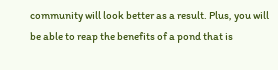community will look better as a result. Plus, you will be able to reap the benefits of a pond that is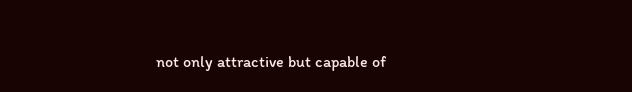not only attractive but capable of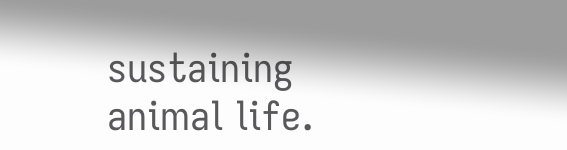sustaining animal life.